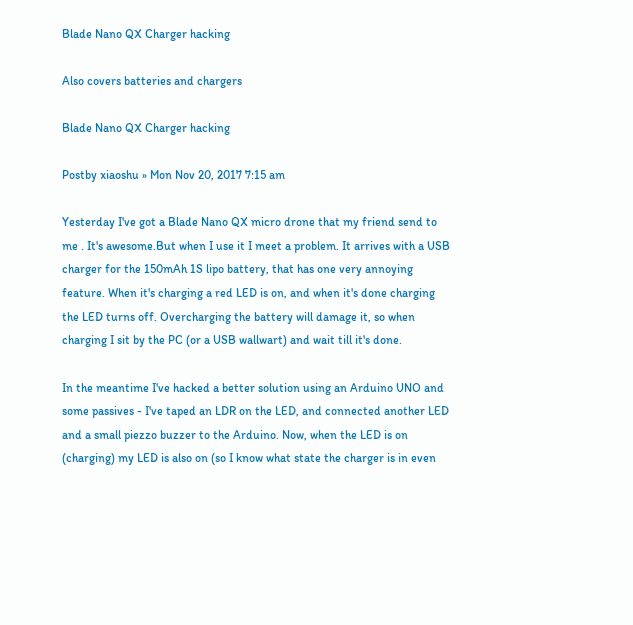Blade Nano QX Charger hacking

Also covers batteries and chargers

Blade Nano QX Charger hacking

Postby xiaoshu » Mon Nov 20, 2017 7:15 am

Yesterday I've got a Blade Nano QX micro drone that my friend send to me . It's awesome.But when I use it I meet a problem. It arrives with a USB charger for the 150mAh 1S lipo battery, that has one very annoying feature. When it's charging a red LED is on, and when it's done charging the LED turns off. Overcharging the battery will damage it, so when charging I sit by the PC (or a USB wallwart) and wait till it's done.

In the meantime I've hacked a better solution using an Arduino UNO and some passives - I've taped an LDR on the LED, and connected another LED and a small piezzo buzzer to the Arduino. Now, when the LED is on (charging) my LED is also on (so I know what state the charger is in even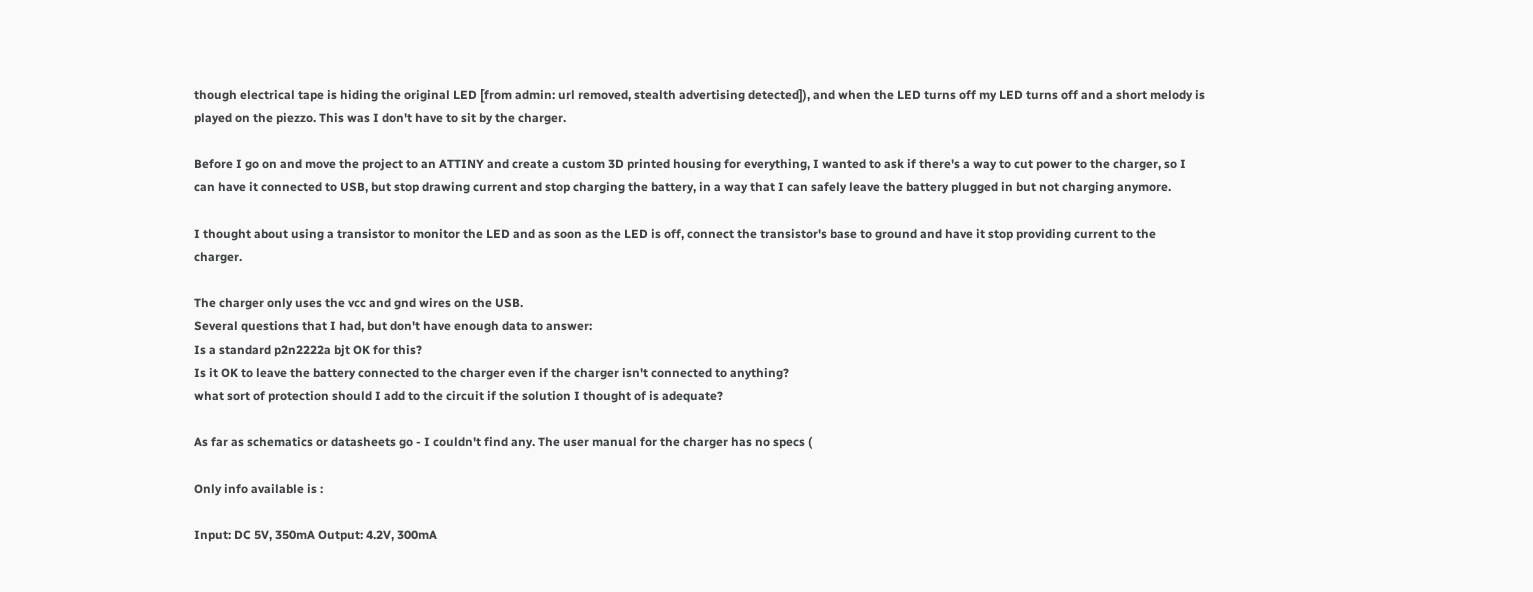though electrical tape is hiding the original LED [from admin: url removed, stealth advertising detected]), and when the LED turns off my LED turns off and a short melody is played on the piezzo. This was I don't have to sit by the charger.

Before I go on and move the project to an ATTINY and create a custom 3D printed housing for everything, I wanted to ask if there's a way to cut power to the charger, so I can have it connected to USB, but stop drawing current and stop charging the battery, in a way that I can safely leave the battery plugged in but not charging anymore.

I thought about using a transistor to monitor the LED and as soon as the LED is off, connect the transistor's base to ground and have it stop providing current to the charger.

The charger only uses the vcc and gnd wires on the USB.
Several questions that I had, but don't have enough data to answer:
Is a standard p2n2222a bjt OK for this?
Is it OK to leave the battery connected to the charger even if the charger isn't connected to anything?
what sort of protection should I add to the circuit if the solution I thought of is adequate?

As far as schematics or datasheets go - I couldn't find any. The user manual for the charger has no specs (

Only info available is :

Input: DC 5V, 350mA Output: 4.2V, 300mA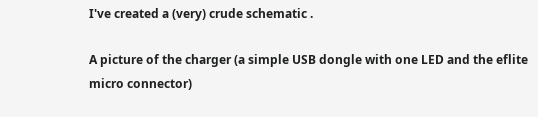I've created a (very) crude schematic .

A picture of the charger (a simple USB dongle with one LED and the eflite micro connector)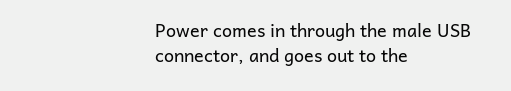Power comes in through the male USB connector, and goes out to the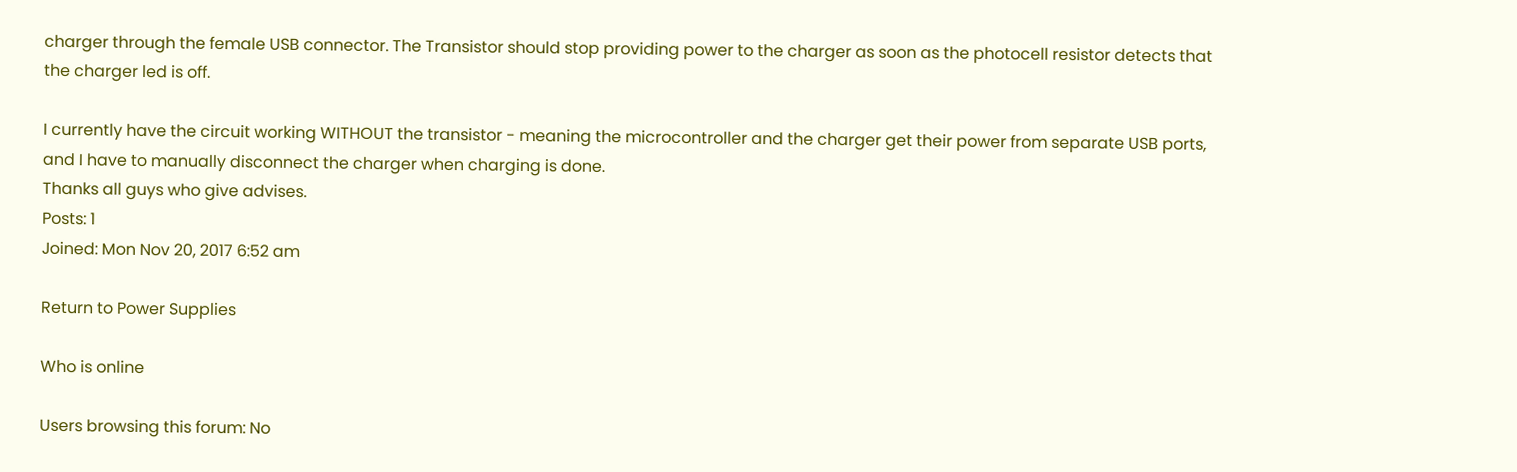charger through the female USB connector. The Transistor should stop providing power to the charger as soon as the photocell resistor detects that the charger led is off.

I currently have the circuit working WITHOUT the transistor - meaning the microcontroller and the charger get their power from separate USB ports, and I have to manually disconnect the charger when charging is done.
Thanks all guys who give advises.
Posts: 1
Joined: Mon Nov 20, 2017 6:52 am

Return to Power Supplies

Who is online

Users browsing this forum: No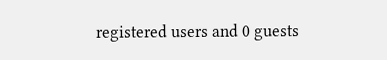registered users and 0 guests